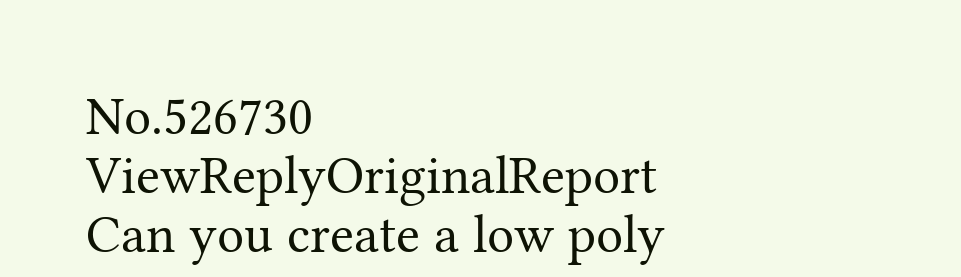No.526730 ViewReplyOriginalReport
Can you create a low poly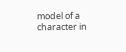model of a character in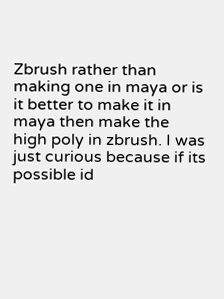Zbrush rather than making one in maya or is it better to make it in maya then make the high poly in zbrush. I was just curious because if its possible id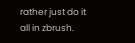rather just do it all in zbrush.